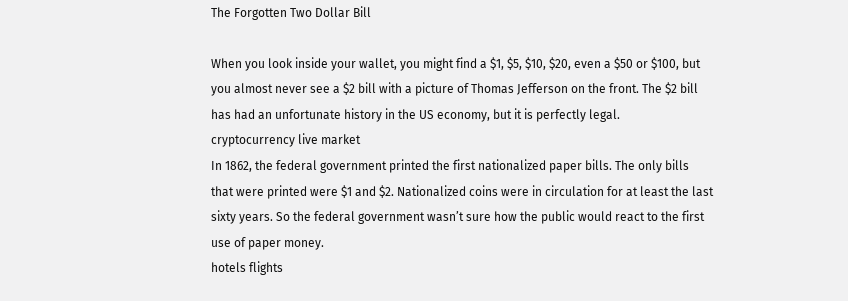The Forgotten Two Dollar Bill

When you look inside your wallet, you might find a $1, $5, $10, $20, even a $50 or $100, but you almost never see a $2 bill with a picture of Thomas Jefferson on the front. The $2 bill has had an unfortunate history in the US economy, but it is perfectly legal.
cryptocurrency live market
In 1862, the federal government printed the first nationalized paper bills. The only bills that were printed were $1 and $2. Nationalized coins were in circulation for at least the last sixty years. So the federal government wasn’t sure how the public would react to the first use of paper money.
hotels flights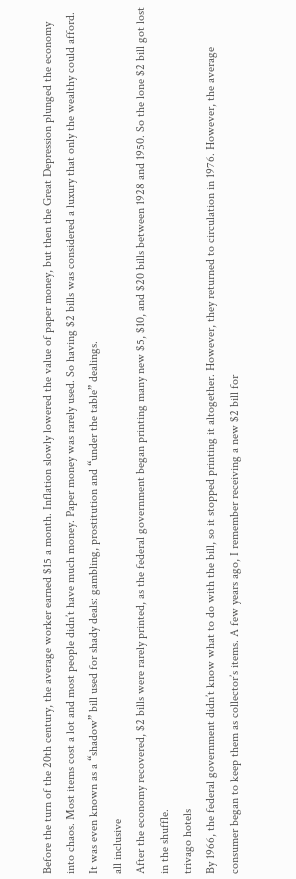Before the turn of the 20th century, the average worker earned $15 a month. Inflation slowly lowered the value of paper money, but then the Great Depression plunged the economy into chaos. Most items cost a lot and most people didn’t have much money. Paper money was rarely used. So having $2 bills was considered a luxury that only the wealthy could afford. It was even known as a “shadow” bill used for shady deals: gambling, prostitution and “under the table” dealings.
all inclusive
After the economy recovered, $2 bills were rarely printed, as the federal government began printing many new $5, $10, and $20 bills between 1928 and 1950. So the lone $2 bill got lost in the shuffle.
trivago hotels
By 1966, the federal government didn’t know what to do with the bill, so it stopped printing it altogether. However, they returned to circulation in 1976. However, the average consumer began to keep them as collector’s items. A few years ago, I remember receiving a new $2 bill for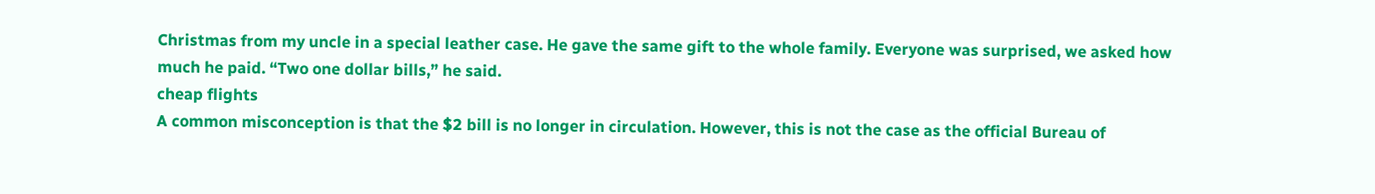Christmas from my uncle in a special leather case. He gave the same gift to the whole family. Everyone was surprised, we asked how much he paid. “Two one dollar bills,” he said.
cheap flights
A common misconception is that the $2 bill is no longer in circulation. However, this is not the case as the official Bureau of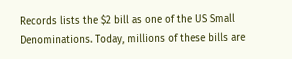Records lists the $2 bill as one of the US Small Denominations. Today, millions of these bills are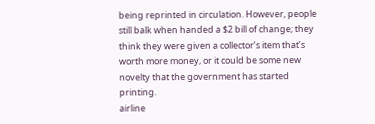being reprinted in circulation. However, people still balk when handed a $2 bill of change; they think they were given a collector’s item that’s worth more money, or it could be some new novelty that the government has started printing.
airline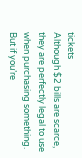tickets
Although $2 bills are scarce, they are perfectly legal to use when purchasing something. But if you’re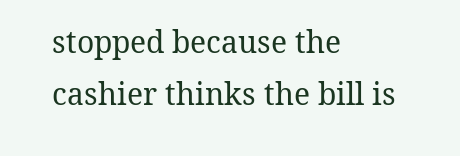stopped because the cashier thinks the bill is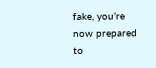fake, you’re now prepared to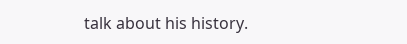talk about his history.